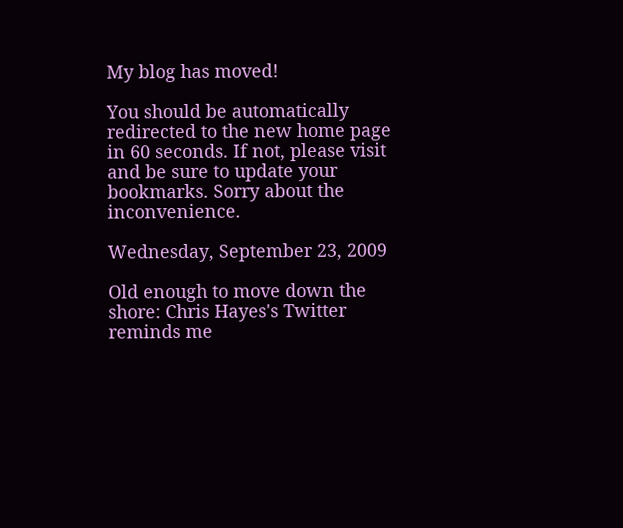My blog has moved!

You should be automatically redirected to the new home page in 60 seconds. If not, please visit
and be sure to update your bookmarks. Sorry about the inconvenience.

Wednesday, September 23, 2009

Old enough to move down the shore: Chris Hayes's Twitter reminds me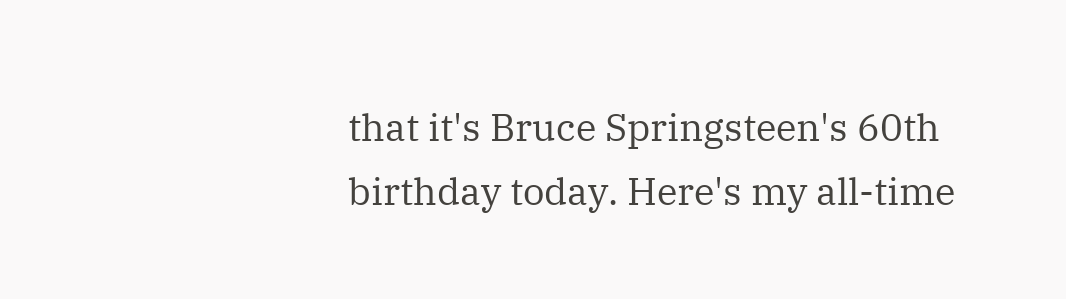that it's Bruce Springsteen's 60th birthday today. Here's my all-time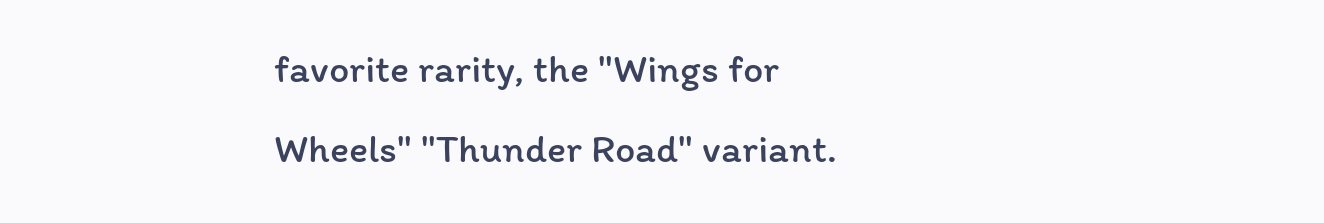favorite rarity, the "Wings for Wheels" "Thunder Road" variant.